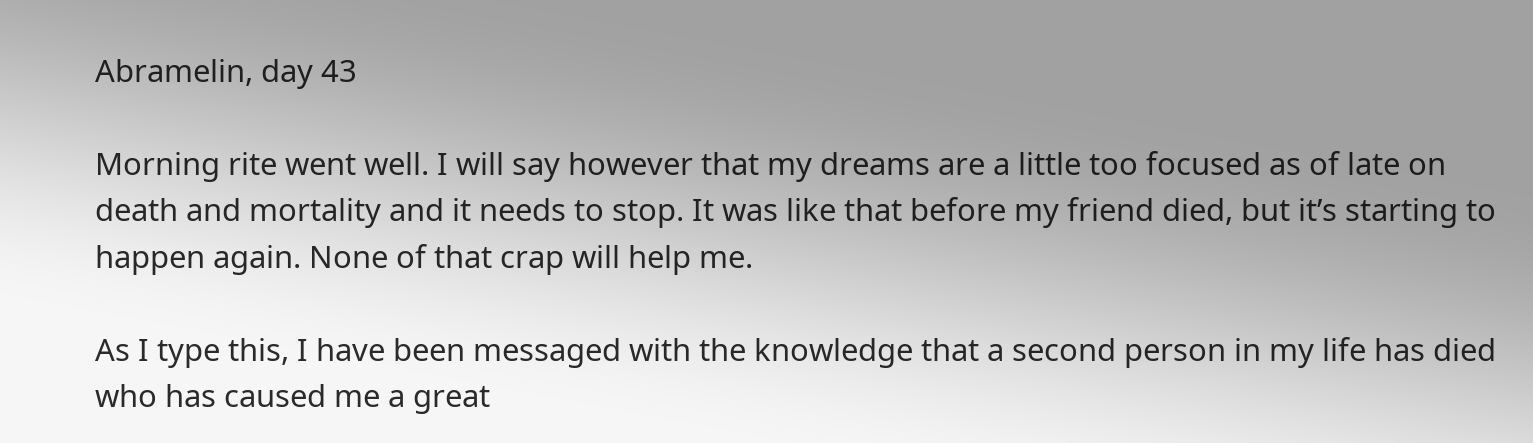Abramelin, day 43

Morning rite went well. I will say however that my dreams are a little too focused as of late on death and mortality and it needs to stop. It was like that before my friend died, but it’s starting to happen again. None of that crap will help me.

As I type this, I have been messaged with the knowledge that a second person in my life has died who has caused me a great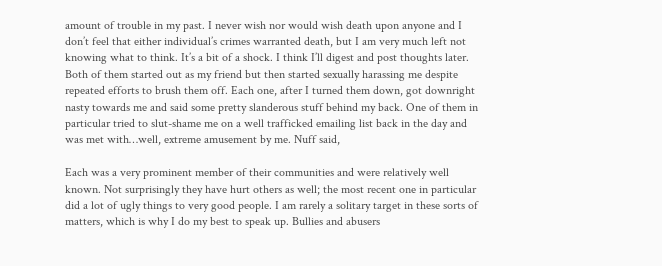amount of trouble in my past. I never wish nor would wish death upon anyone and I don’t feel that either individual’s crimes warranted death, but I am very much left not knowing what to think. It’s a bit of a shock. I think I’ll digest and post thoughts later. Both of them started out as my friend but then started sexually harassing me despite repeated efforts to brush them off. Each one, after I turned them down, got downright nasty towards me and said some pretty slanderous stuff behind my back. One of them in particular tried to slut-shame me on a well trafficked emailing list back in the day and was met with…well, extreme amusement by me. Nuff said,

Each was a very prominent member of their communities and were relatively well known. Not surprisingly they have hurt others as well; the most recent one in particular did a lot of ugly things to very good people. I am rarely a solitary target in these sorts of matters, which is why I do my best to speak up. Bullies and abusers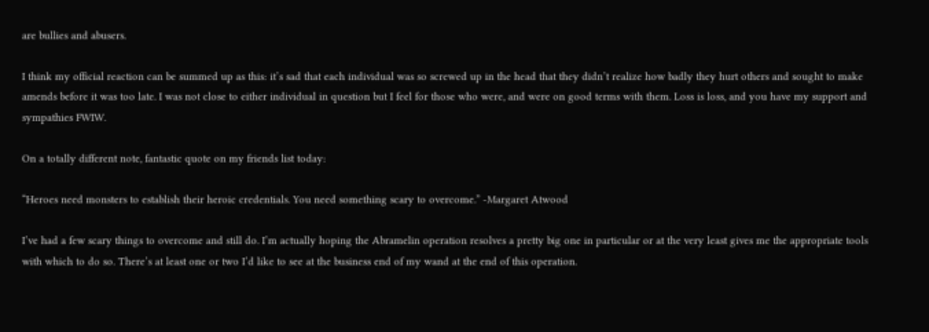are bullies and abusers.

I think my official reaction can be summed up as this: it’s sad that each individual was so screwed up in the head that they didn’t realize how badly they hurt others and sought to make amends before it was too late. I was not close to either individual in question but I feel for those who were, and were on good terms with them. Loss is loss, and you have my support and sympathies FWIW.

On a totally different note, fantastic quote on my friends list today:

“Heroes need monsters to establish their heroic credentials. You need something scary to overcome.” -Margaret Atwood

I’ve had a few scary things to overcome and still do. I’m actually hoping the Abramelin operation resolves a pretty big one in particular or at the very least gives me the appropriate tools with which to do so. There’s at least one or two I’d like to see at the business end of my wand at the end of this operation.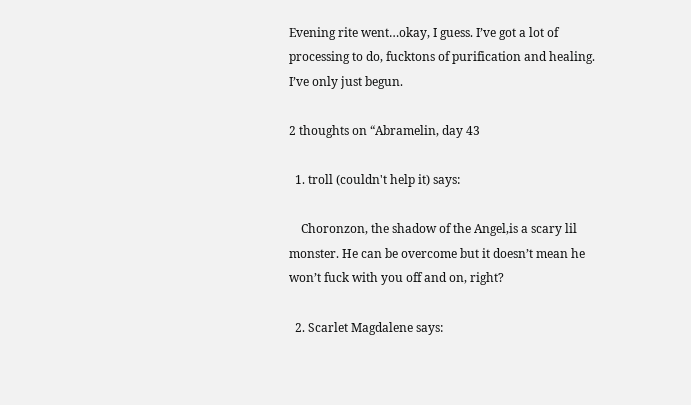Evening rite went…okay, I guess. I’ve got a lot of processing to do, fucktons of purification and healing. I’ve only just begun.

2 thoughts on “Abramelin, day 43

  1. troll (couldn't help it) says:

    Choronzon, the shadow of the Angel,is a scary lil monster. He can be overcome but it doesn’t mean he won’t fuck with you off and on, right?

  2. Scarlet Magdalene says: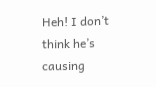Heh! I don’t think he’s causing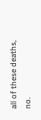all of these deaths, no.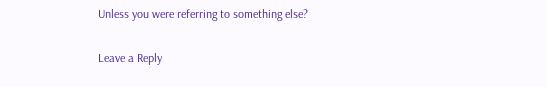Unless you were referring to something else?

Leave a Reply